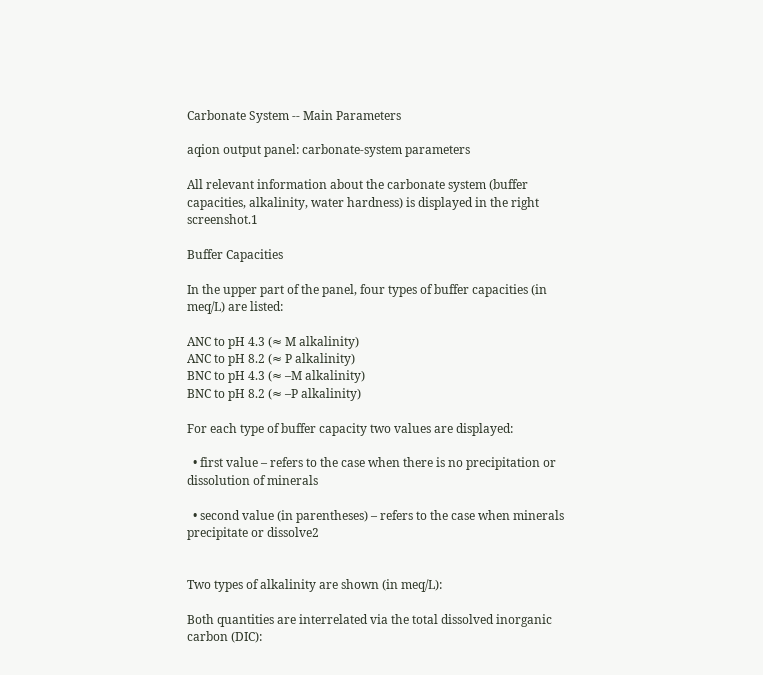Carbonate System -- Main Parameters

aqion output panel: carbonate-system parameters

All relevant information about the carbonate system (buffer capacities, alkalinity, water hardness) is displayed in the right screenshot.1

Buffer Capacities

In the upper part of the panel, four types of buffer capacities (in meq/L) are listed:

ANC to pH 4.3 (≈ M alkalinity)
ANC to pH 8.2 (≈ P alkalinity)
BNC to pH 4.3 (≈ –M alkalinity)
BNC to pH 8.2 (≈ –P alkalinity)

For each type of buffer capacity two values are displayed:

  • first value – refers to the case when there is no precipitation or dissolution of minerals

  • second value (in parentheses) – refers to the case when minerals precipitate or dissolve2


Two types of alkalinity are shown (in meq/L):

Both quantities are interrelated via the total dissolved inorganic carbon (DIC):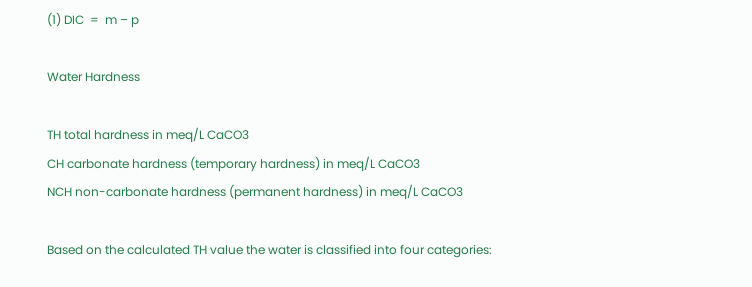(1) DIC  =  m – p

Water Hardness

TH total hardness in meq/L CaCO3
CH carbonate hardness (temporary hardness) in meq/L CaCO3
NCH non-carbonate hardness (permanent hardness) in meq/L CaCO3

Based on the calculated TH value the water is classified into four categories: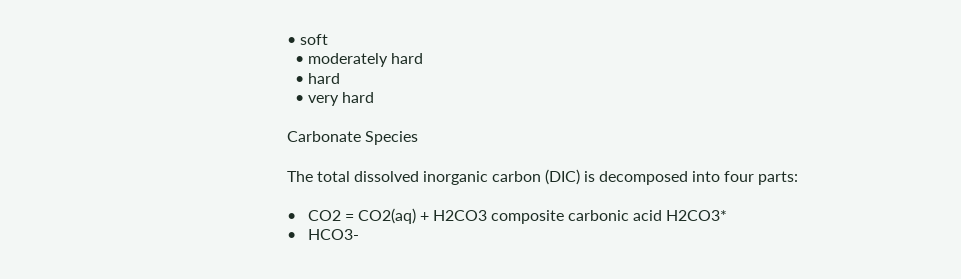• soft
  • moderately hard
  • hard
  • very hard

Carbonate Species

The total dissolved inorganic carbon (DIC) is decomposed into four parts:

•   CO2 = CO2(aq) + H2CO3 composite carbonic acid H2CO3*
•   HCO3-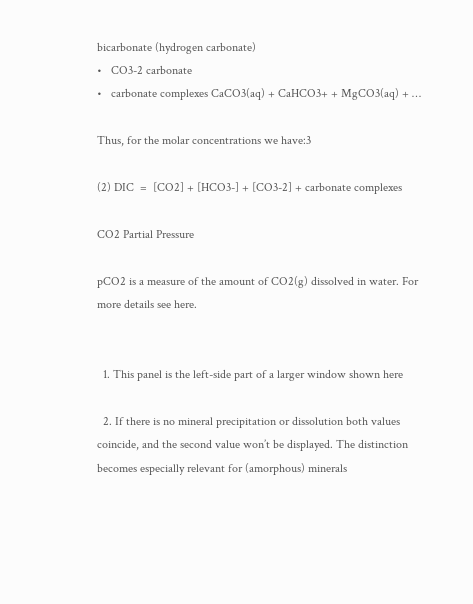bicarbonate (hydrogen carbonate)
•   CO3-2 carbonate
•   carbonate complexes CaCO3(aq) + CaHCO3+ + MgCO3(aq) + …

Thus, for the molar concentrations we have:3

(2) DIC  =  [CO2] + [HCO3-] + [CO3-2] + carbonate complexes

CO2 Partial Pressure

pCO2 is a measure of the amount of CO2(g) dissolved in water. For more details see here.


  1. This panel is the left-side part of a larger window shown here

  2. If there is no mineral precipitation or dissolution both values coincide, and the second value won’t be displayed. The distinction becomes especially relevant for (amorphous) minerals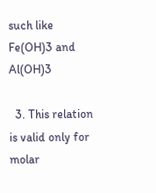such like Fe(OH)3 and Al(OH)3

  3. This relation is valid only for molar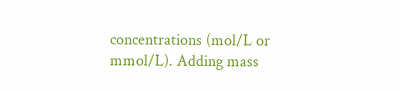concentrations (mol/L or mmol/L). Adding mass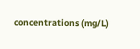concentrations (mg/L)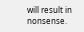will result in nonsense.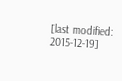[last modified: 2015-12-19]